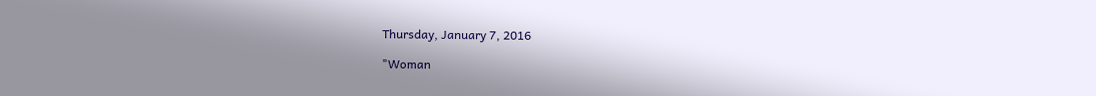Thursday, January 7, 2016

"Woman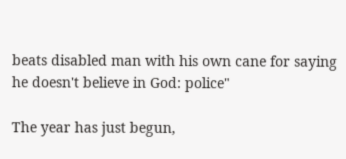beats disabled man with his own cane for saying he doesn't believe in God: police"

The year has just begun,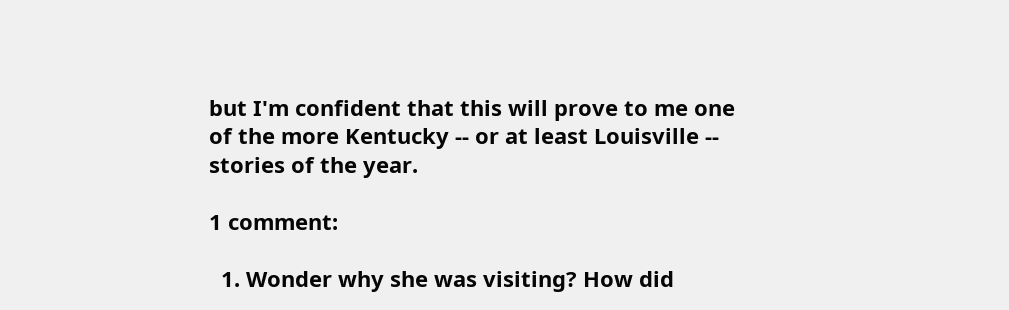but I'm confident that this will prove to me one of the more Kentucky -- or at least Louisville -- stories of the year.

1 comment:

  1. Wonder why she was visiting? How did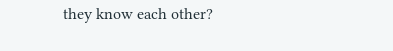they know each other?